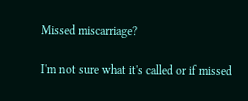Missed miscarriage?

I'm not sure what it's called or if missed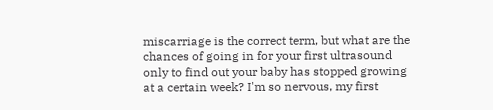miscarriage is the correct term, but what are the chances of going in for your first ultrasound only to find out your baby has stopped growing at a certain week? I'm so nervous, my first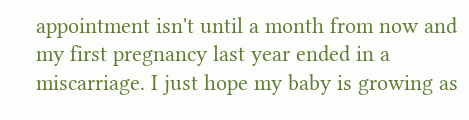appointment isn't until a month from now and my first pregnancy last year ended in a miscarriage. I just hope my baby is growing as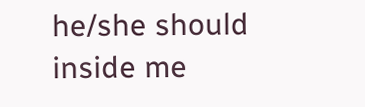he/she should inside me